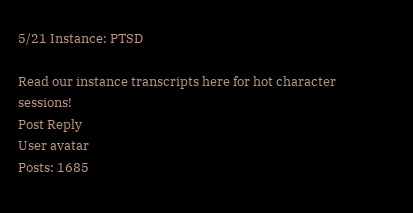5/21 Instance: PTSD

Read our instance transcripts here for hot character sessions!
Post Reply
User avatar
Posts: 1685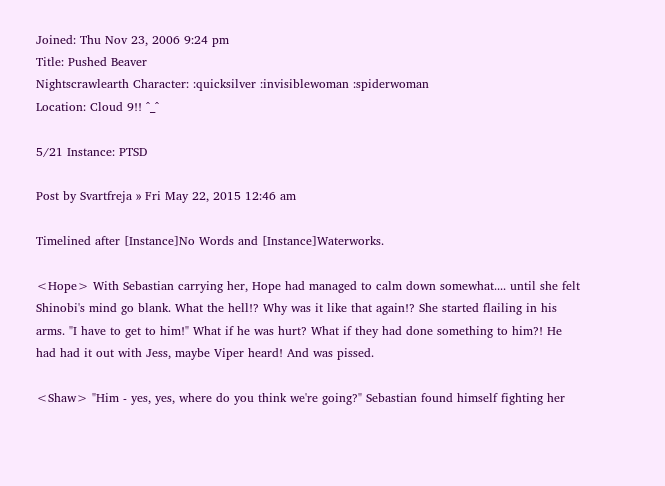Joined: Thu Nov 23, 2006 9:24 pm
Title: Pushed Beaver
Nightscrawlearth Character: :quicksilver :invisiblewoman :spiderwoman
Location: Cloud 9!! ^_^

5/21 Instance: PTSD

Post by Svartfreja » Fri May 22, 2015 12:46 am

Timelined after [Instance]No Words and [Instance]Waterworks.

<Hope> With Sebastian carrying her, Hope had managed to calm down somewhat.... until she felt Shinobi's mind go blank. What the hell!? Why was it like that again!? She started flailing in his arms. "I have to get to him!" What if he was hurt? What if they had done something to him?! He had had it out with Jess, maybe Viper heard! And was pissed.

<Shaw> "Him - yes, yes, where do you think we're going?" Sebastian found himself fighting her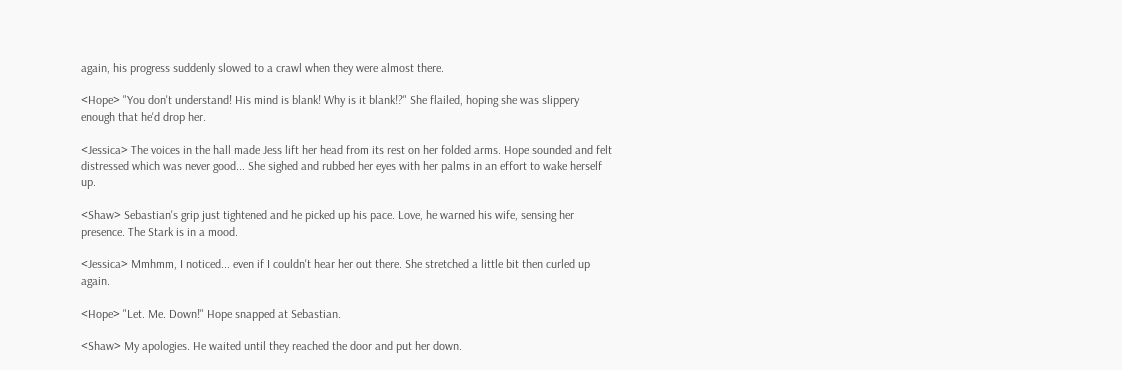again, his progress suddenly slowed to a crawl when they were almost there.

<Hope> "You don't understand! His mind is blank! Why is it blank!?" She flailed, hoping she was slippery enough that he'd drop her.

<Jessica> The voices in the hall made Jess lift her head from its rest on her folded arms. Hope sounded and felt distressed which was never good... She sighed and rubbed her eyes with her palms in an effort to wake herself up.

<Shaw> Sebastian's grip just tightened and he picked up his pace. Love, he warned his wife, sensing her presence. The Stark is in a mood.

<Jessica> Mmhmm, I noticed... even if I couldn't hear her out there. She stretched a little bit then curled up again.

<Hope> "Let. Me. Down!" Hope snapped at Sebastian.

<Shaw> My apologies. He waited until they reached the door and put her down.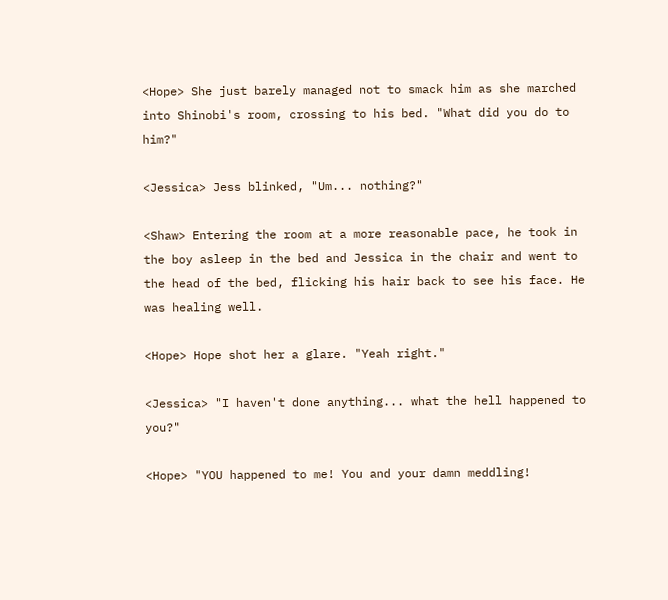<Hope> She just barely managed not to smack him as she marched into Shinobi's room, crossing to his bed. "What did you do to him?"

<Jessica> Jess blinked, "Um... nothing?"

<Shaw> Entering the room at a more reasonable pace, he took in the boy asleep in the bed and Jessica in the chair and went to the head of the bed, flicking his hair back to see his face. He was healing well.

<Hope> Hope shot her a glare. "Yeah right."

<Jessica> "I haven't done anything... what the hell happened to you?"

<Hope> "YOU happened to me! You and your damn meddling!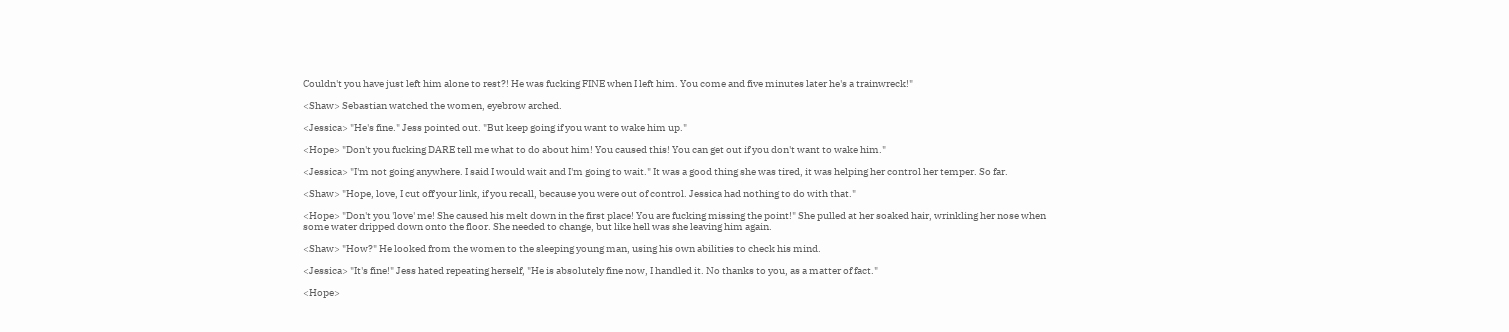Couldn't you have just left him alone to rest?! He was fucking FINE when I left him. You come and five minutes later he's a trainwreck!"

<Shaw> Sebastian watched the women, eyebrow arched.

<Jessica> "He's fine." Jess pointed out. "But keep going if you want to wake him up."

<Hope> "Don't you fucking DARE tell me what to do about him! You caused this! You can get out if you don't want to wake him."

<Jessica> "I'm not going anywhere. I said I would wait and I'm going to wait." It was a good thing she was tired, it was helping her control her temper. So far.

<Shaw> "Hope, love, I cut off your link, if you recall, because you were out of control. Jessica had nothing to do with that."

<Hope> "Don't you 'love' me! She caused his melt down in the first place! You are fucking missing the point!" She pulled at her soaked hair, wrinkling her nose when some water dripped down onto the floor. She needed to change, but like hell was she leaving him again.

<Shaw> "How?" He looked from the women to the sleeping young man, using his own abilities to check his mind.

<Jessica> "It's fine!" Jess hated repeating herself, "He is absolutely fine now, I handled it. No thanks to you, as a matter of fact."

<Hope>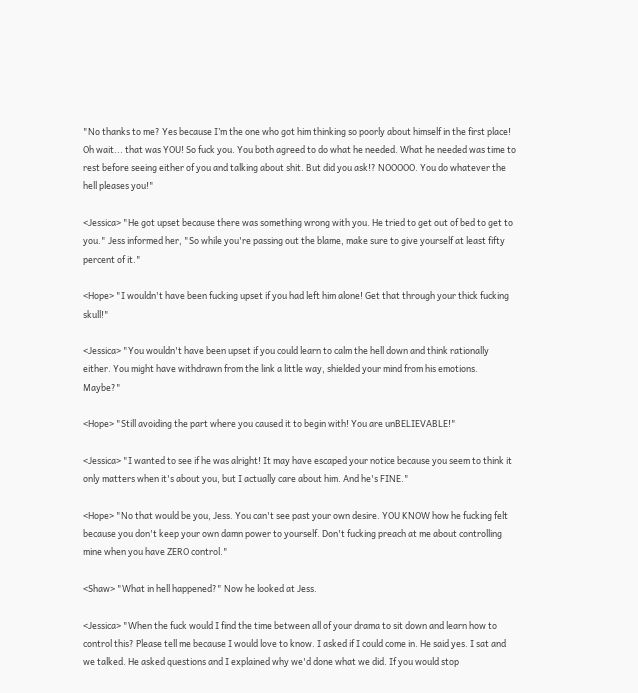"No thanks to me? Yes because I’m the one who got him thinking so poorly about himself in the first place! Oh wait... that was YOU! So fuck you. You both agreed to do what he needed. What he needed was time to rest before seeing either of you and talking about shit. But did you ask!? NOOOOO. You do whatever the hell pleases you!"

<Jessica> "He got upset because there was something wrong with you. He tried to get out of bed to get to you." Jess informed her, "So while you're passing out the blame, make sure to give yourself at least fifty percent of it."

<Hope> "I wouldn't have been fucking upset if you had left him alone! Get that through your thick fucking skull!"

<Jessica> "You wouldn't have been upset if you could learn to calm the hell down and think rationally either. You might have withdrawn from the link a little way, shielded your mind from his emotions. Maybe?"

<Hope> "Still avoiding the part where you caused it to begin with! You are unBELIEVABLE!"

<Jessica> "I wanted to see if he was alright! It may have escaped your notice because you seem to think it only matters when it's about you, but I actually care about him. And he's FINE."

<Hope> "No that would be you, Jess. You can't see past your own desire. YOU KNOW how he fucking felt because you don't keep your own damn power to yourself. Don't fucking preach at me about controlling mine when you have ZERO control."

<Shaw> "What in hell happened?" Now he looked at Jess.

<Jessica> "When the fuck would I find the time between all of your drama to sit down and learn how to control this? Please tell me because I would love to know. I asked if I could come in. He said yes. I sat and we talked. He asked questions and I explained why we'd done what we did. If you would stop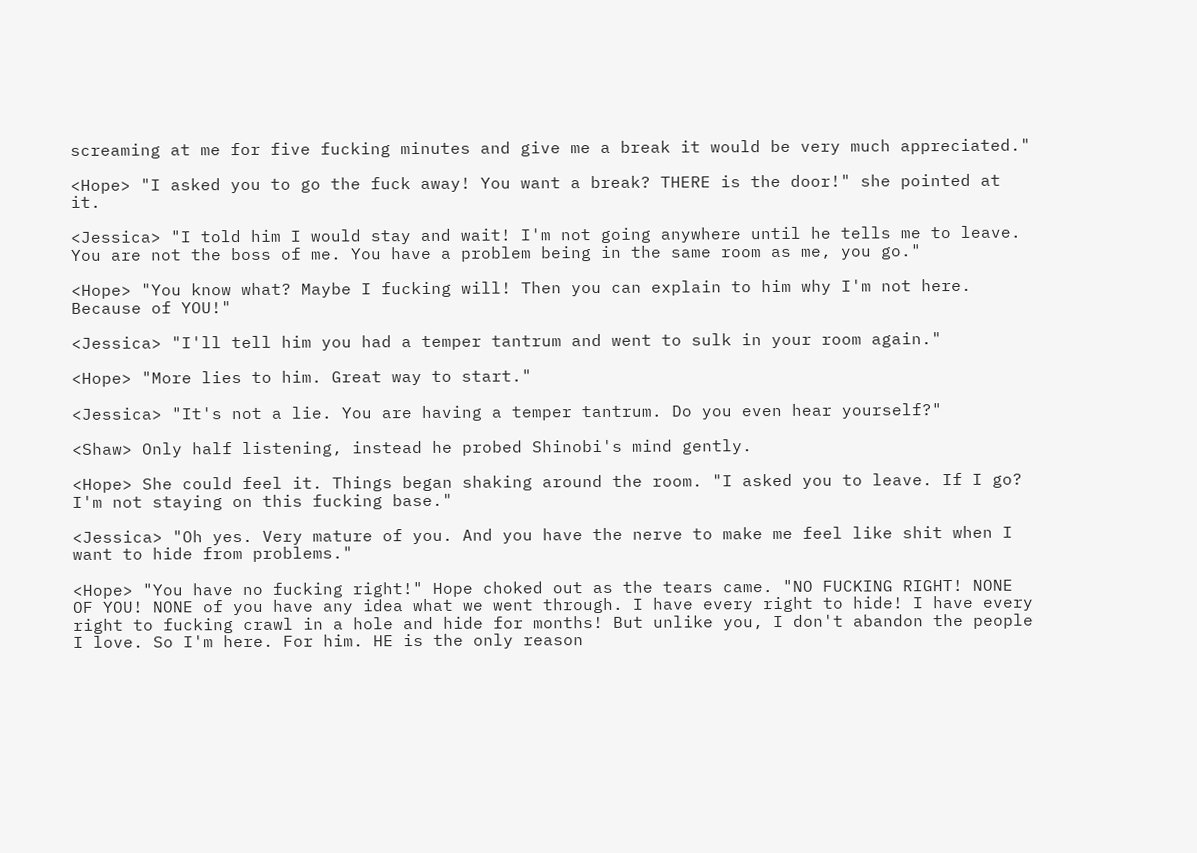screaming at me for five fucking minutes and give me a break it would be very much appreciated."

<Hope> "I asked you to go the fuck away! You want a break? THERE is the door!" she pointed at it.

<Jessica> "I told him I would stay and wait! I'm not going anywhere until he tells me to leave. You are not the boss of me. You have a problem being in the same room as me, you go."

<Hope> "You know what? Maybe I fucking will! Then you can explain to him why I'm not here. Because of YOU!"

<Jessica> "I'll tell him you had a temper tantrum and went to sulk in your room again."

<Hope> "More lies to him. Great way to start."

<Jessica> "It's not a lie. You are having a temper tantrum. Do you even hear yourself?"

<Shaw> Only half listening, instead he probed Shinobi's mind gently.

<Hope> She could feel it. Things began shaking around the room. "I asked you to leave. If I go? I'm not staying on this fucking base."

<Jessica> "Oh yes. Very mature of you. And you have the nerve to make me feel like shit when I want to hide from problems."

<Hope> "You have no fucking right!" Hope choked out as the tears came. "NO FUCKING RIGHT! NONE OF YOU! NONE of you have any idea what we went through. I have every right to hide! I have every right to fucking crawl in a hole and hide for months! But unlike you, I don't abandon the people I love. So I'm here. For him. HE is the only reason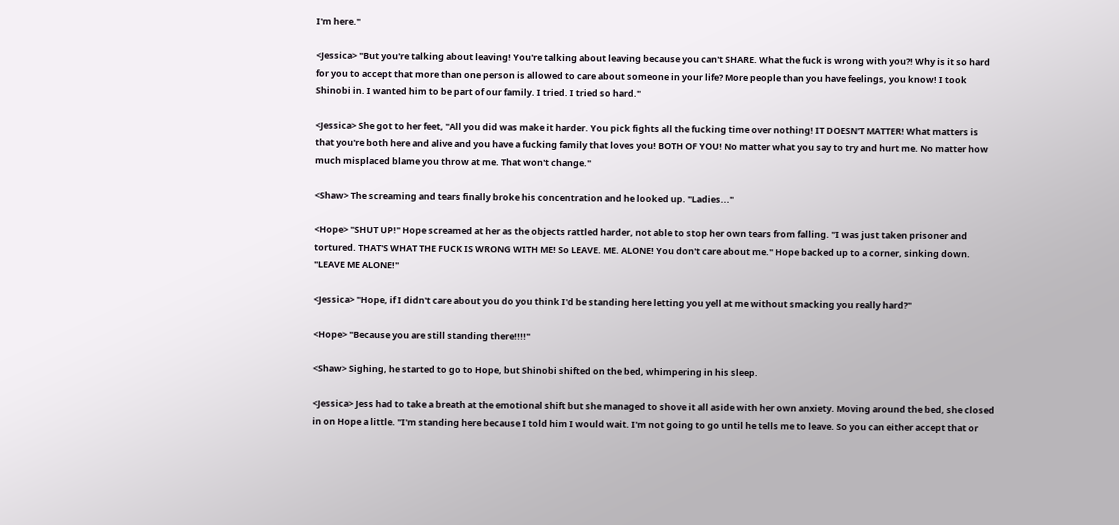I'm here."

<Jessica> "But you're talking about leaving! You're talking about leaving because you can't SHARE. What the fuck is wrong with you?! Why is it so hard for you to accept that more than one person is allowed to care about someone in your life? More people than you have feelings, you know! I took Shinobi in. I wanted him to be part of our family. I tried. I tried so hard."

<Jessica> She got to her feet, "All you did was make it harder. You pick fights all the fucking time over nothing! IT DOESN'T MATTER! What matters is that you're both here and alive and you have a fucking family that loves you! BOTH OF YOU! No matter what you say to try and hurt me. No matter how much misplaced blame you throw at me. That won't change."

<Shaw> The screaming and tears finally broke his concentration and he looked up. "Ladies..."

<Hope> "SHUT UP!" Hope screamed at her as the objects rattled harder, not able to stop her own tears from falling. "I was just taken prisoner and tortured. THAT'S WHAT THE FUCK IS WRONG WITH ME! So LEAVE. ME. ALONE! You don't care about me." Hope backed up to a corner, sinking down. "LEAVE ME ALONE!"

<Jessica> "Hope, if I didn't care about you do you think I'd be standing here letting you yell at me without smacking you really hard?"

<Hope> "Because you are still standing there!!!!"

<Shaw> Sighing, he started to go to Hope, but Shinobi shifted on the bed, whimpering in his sleep.

<Jessica> Jess had to take a breath at the emotional shift but she managed to shove it all aside with her own anxiety. Moving around the bed, she closed in on Hope a little. "I'm standing here because I told him I would wait. I'm not going to go until he tells me to leave. So you can either accept that or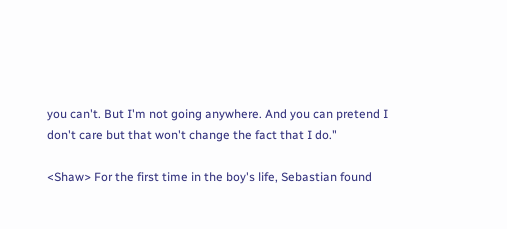you can't. But I'm not going anywhere. And you can pretend I don't care but that won't change the fact that I do."

<Shaw> For the first time in the boy's life, Sebastian found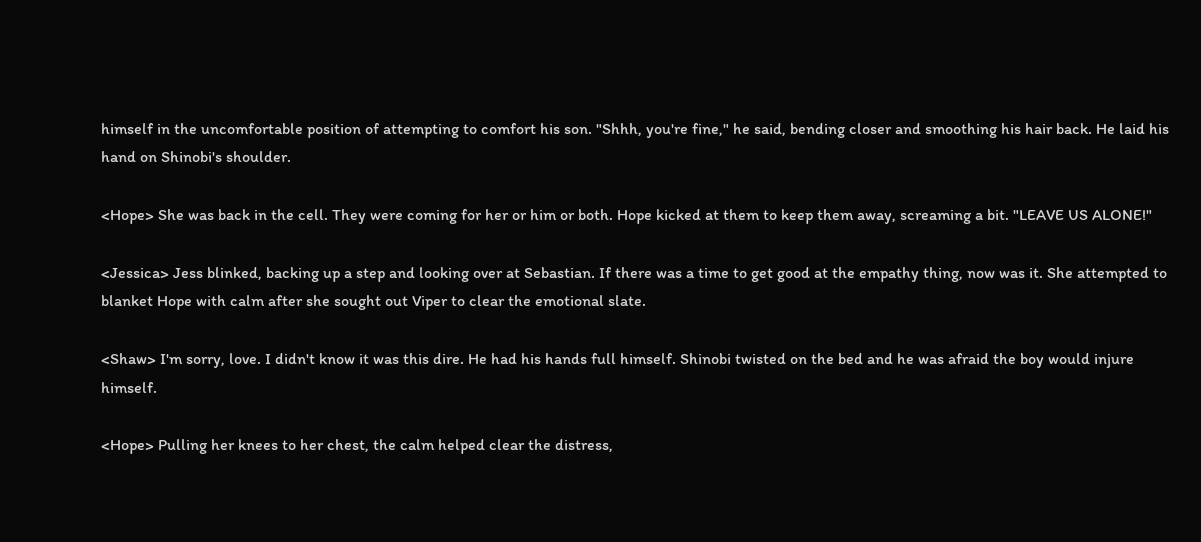himself in the uncomfortable position of attempting to comfort his son. "Shhh, you're fine," he said, bending closer and smoothing his hair back. He laid his hand on Shinobi's shoulder.

<Hope> She was back in the cell. They were coming for her or him or both. Hope kicked at them to keep them away, screaming a bit. "LEAVE US ALONE!"

<Jessica> Jess blinked, backing up a step and looking over at Sebastian. If there was a time to get good at the empathy thing, now was it. She attempted to blanket Hope with calm after she sought out Viper to clear the emotional slate.

<Shaw> I'm sorry, love. I didn't know it was this dire. He had his hands full himself. Shinobi twisted on the bed and he was afraid the boy would injure himself.

<Hope> Pulling her knees to her chest, the calm helped clear the distress,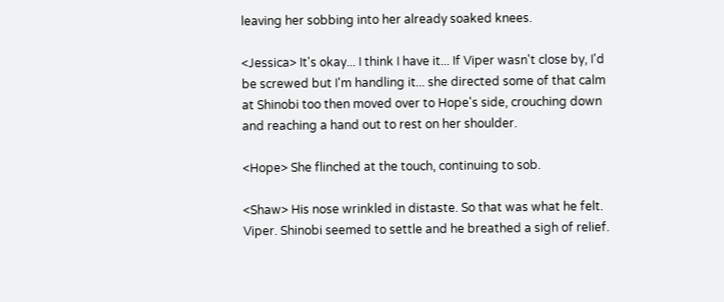leaving her sobbing into her already soaked knees.

<Jessica> It's okay... I think I have it... If Viper wasn't close by, I'd be screwed but I'm handling it... she directed some of that calm at Shinobi too then moved over to Hope's side, crouching down and reaching a hand out to rest on her shoulder.

<Hope> She flinched at the touch, continuing to sob.

<Shaw> His nose wrinkled in distaste. So that was what he felt. Viper. Shinobi seemed to settle and he breathed a sigh of relief.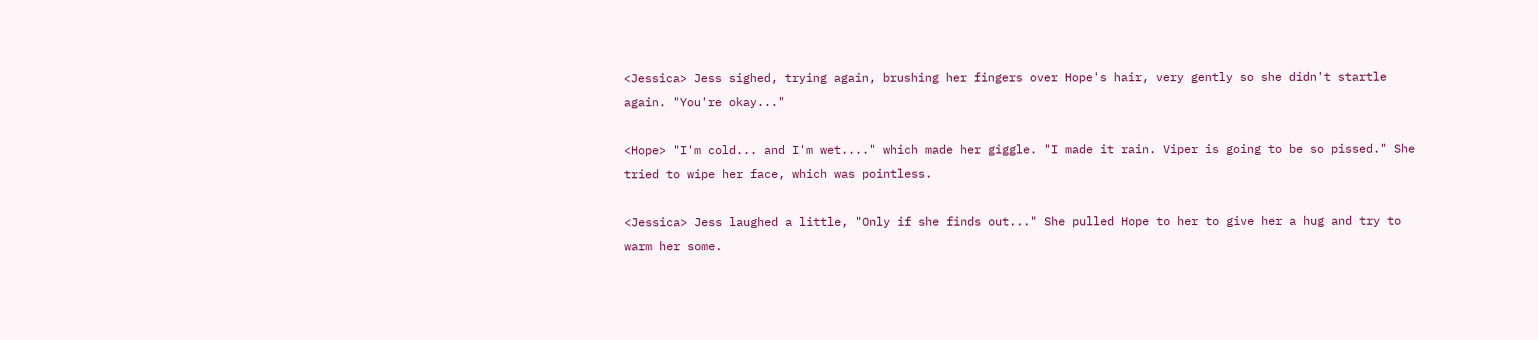<Jessica> Jess sighed, trying again, brushing her fingers over Hope's hair, very gently so she didn't startle again. "You're okay..."

<Hope> "I'm cold... and I'm wet...." which made her giggle. "I made it rain. Viper is going to be so pissed." She tried to wipe her face, which was pointless.

<Jessica> Jess laughed a little, "Only if she finds out..." She pulled Hope to her to give her a hug and try to warm her some.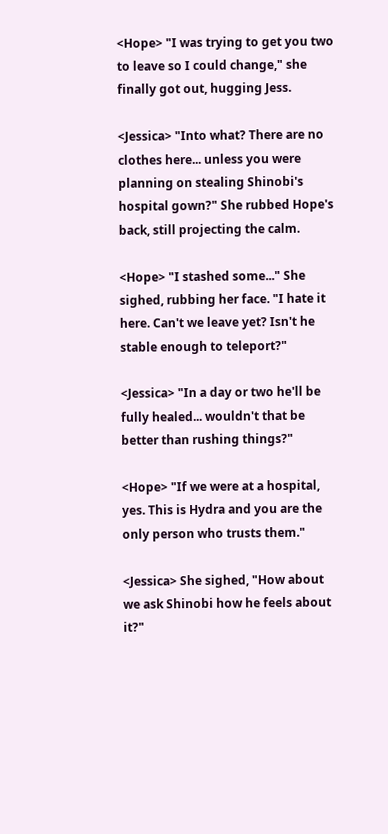<Hope> "I was trying to get you two to leave so I could change," she finally got out, hugging Jess.

<Jessica> "Into what? There are no clothes here... unless you were planning on stealing Shinobi's hospital gown?" She rubbed Hope's back, still projecting the calm.

<Hope> "I stashed some..." She sighed, rubbing her face. "I hate it here. Can't we leave yet? Isn't he stable enough to teleport?"

<Jessica> "In a day or two he'll be fully healed... wouldn't that be better than rushing things?"

<Hope> "If we were at a hospital, yes. This is Hydra and you are the only person who trusts them."

<Jessica> She sighed, "How about we ask Shinobi how he feels about it?"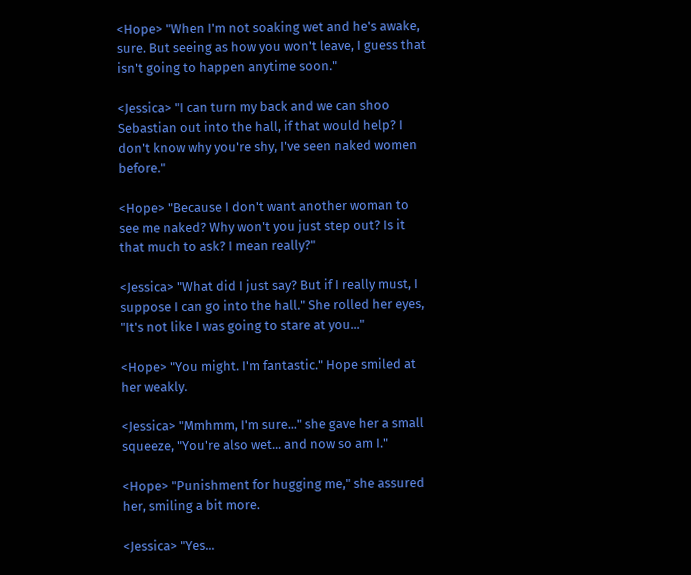<Hope> "When I'm not soaking wet and he's awake, sure. But seeing as how you won't leave, I guess that isn't going to happen anytime soon."

<Jessica> "I can turn my back and we can shoo Sebastian out into the hall, if that would help? I don't know why you're shy, I've seen naked women before."

<Hope> "Because I don't want another woman to see me naked? Why won't you just step out? Is it that much to ask? I mean really?"

<Jessica> "What did I just say? But if I really must, I suppose I can go into the hall." She rolled her eyes, "It's not like I was going to stare at you..."

<Hope> "You might. I'm fantastic." Hope smiled at her weakly.

<Jessica> "Mmhmm, I'm sure..." she gave her a small squeeze, "You're also wet... and now so am I."

<Hope> "Punishment for hugging me," she assured her, smiling a bit more.

<Jessica> "Yes...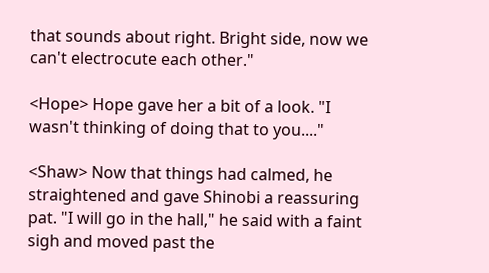that sounds about right. Bright side, now we can't electrocute each other."

<Hope> Hope gave her a bit of a look. "I wasn't thinking of doing that to you...."

<Shaw> Now that things had calmed, he straightened and gave Shinobi a reassuring pat. "I will go in the hall," he said with a faint sigh and moved past the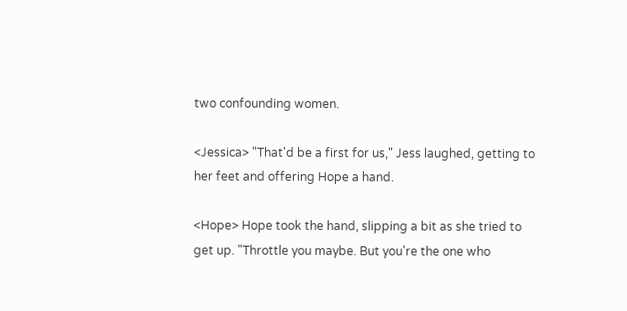two confounding women.

<Jessica> "That'd be a first for us," Jess laughed, getting to her feet and offering Hope a hand.

<Hope> Hope took the hand, slipping a bit as she tried to get up. "Throttle you maybe. But you're the one who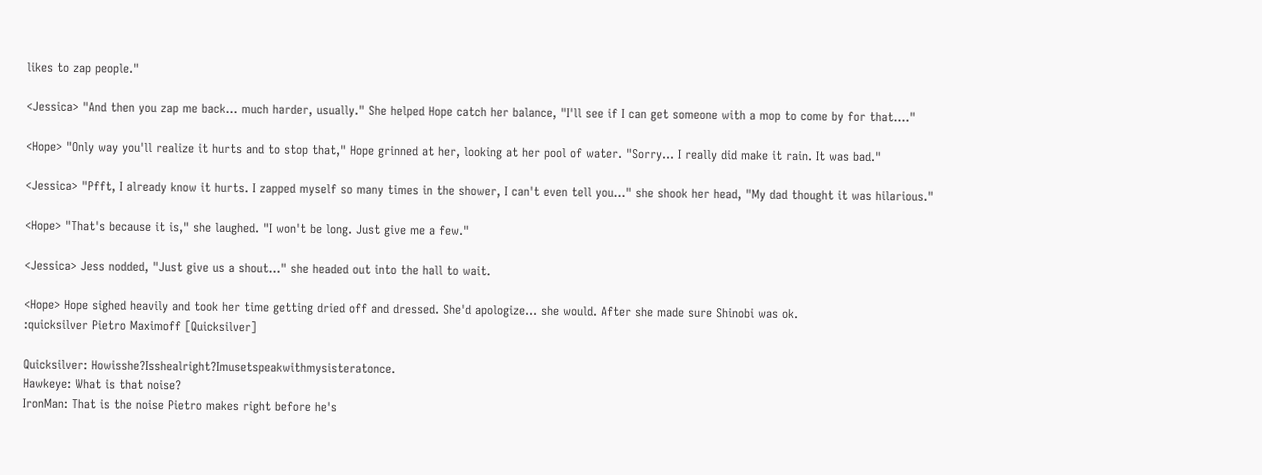likes to zap people."

<Jessica> "And then you zap me back... much harder, usually." She helped Hope catch her balance, "I'll see if I can get someone with a mop to come by for that...."

<Hope> "Only way you'll realize it hurts and to stop that," Hope grinned at her, looking at her pool of water. "Sorry... I really did make it rain. It was bad."

<Jessica> "Pfft, I already know it hurts. I zapped myself so many times in the shower, I can't even tell you..." she shook her head, "My dad thought it was hilarious."

<Hope> "That's because it is," she laughed. "I won't be long. Just give me a few."

<Jessica> Jess nodded, "Just give us a shout..." she headed out into the hall to wait.

<Hope> Hope sighed heavily and took her time getting dried off and dressed. She'd apologize... she would. After she made sure Shinobi was ok.
:quicksilver Pietro Maximoff [Quicksilver]

Quicksilver: Howisshe?Isshealright?Imusetspeakwithmysisteratonce.
Hawkeye: What is that noise?
IronMan: That is the noise Pietro makes right before he's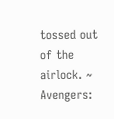tossed out of the airlock. ~ Avengers: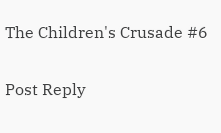The Children's Crusade #6

Post Reply